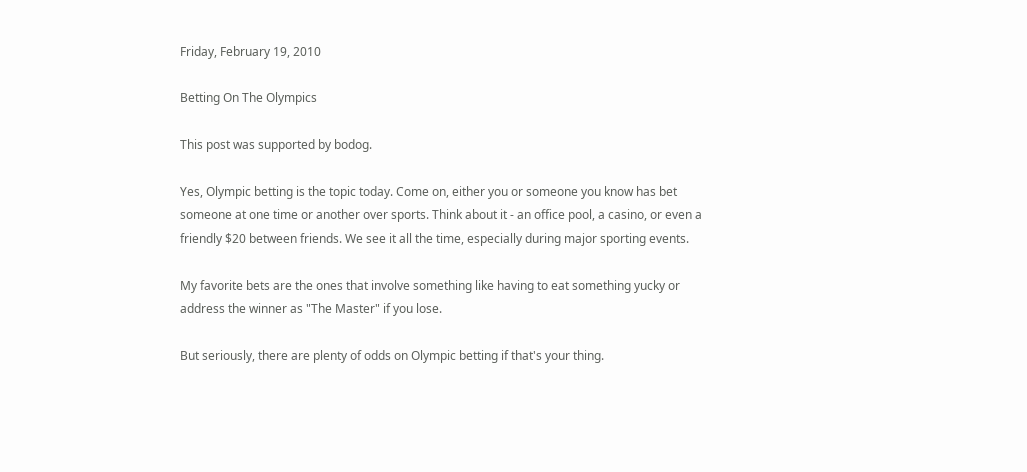Friday, February 19, 2010

Betting On The Olympics

This post was supported by bodog.

Yes, Olympic betting is the topic today. Come on, either you or someone you know has bet someone at one time or another over sports. Think about it - an office pool, a casino, or even a friendly $20 between friends. We see it all the time, especially during major sporting events.

My favorite bets are the ones that involve something like having to eat something yucky or address the winner as "The Master" if you lose.

But seriously, there are plenty of odds on Olympic betting if that's your thing.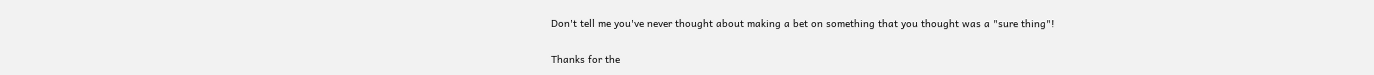Don't tell me you've never thought about making a bet on something that you thought was a "sure thing"!

Thanks for the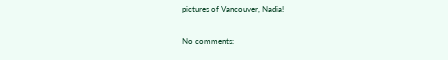pictures of Vancouver, Nadia!

No comments: